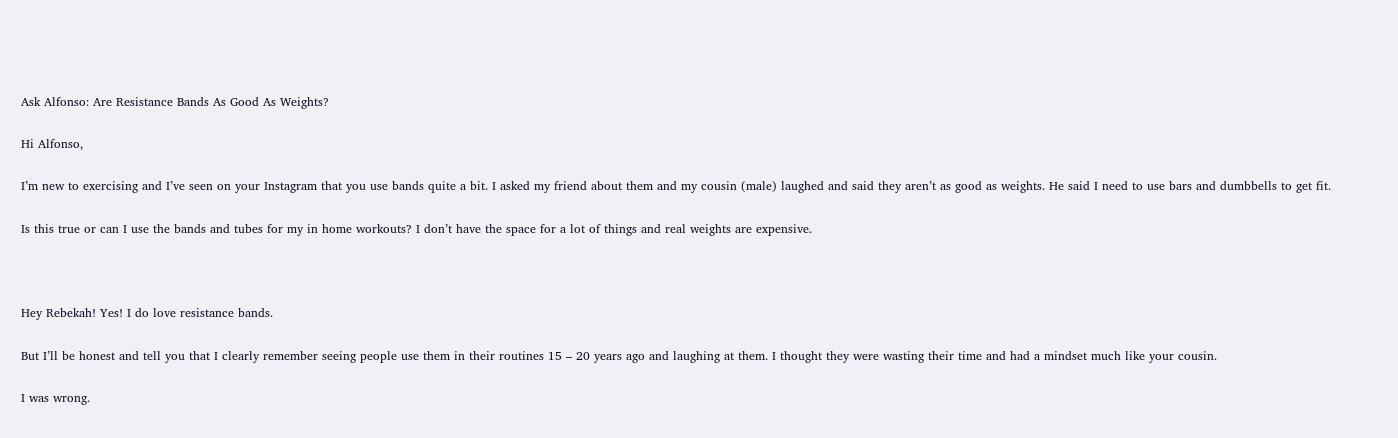Ask Alfonso: Are Resistance Bands As Good As Weights?

Hi Alfonso,

I’m new to exercising and I’ve seen on your Instagram that you use bands quite a bit. I asked my friend about them and my cousin (male) laughed and said they aren’t as good as weights. He said I need to use bars and dumbbells to get fit.

Is this true or can I use the bands and tubes for my in home workouts? I don’t have the space for a lot of things and real weights are expensive.



Hey Rebekah! Yes! I do love resistance bands.

But I’ll be honest and tell you that I clearly remember seeing people use them in their routines 15 – 20 years ago and laughing at them. I thought they were wasting their time and had a mindset much like your cousin.

I was wrong.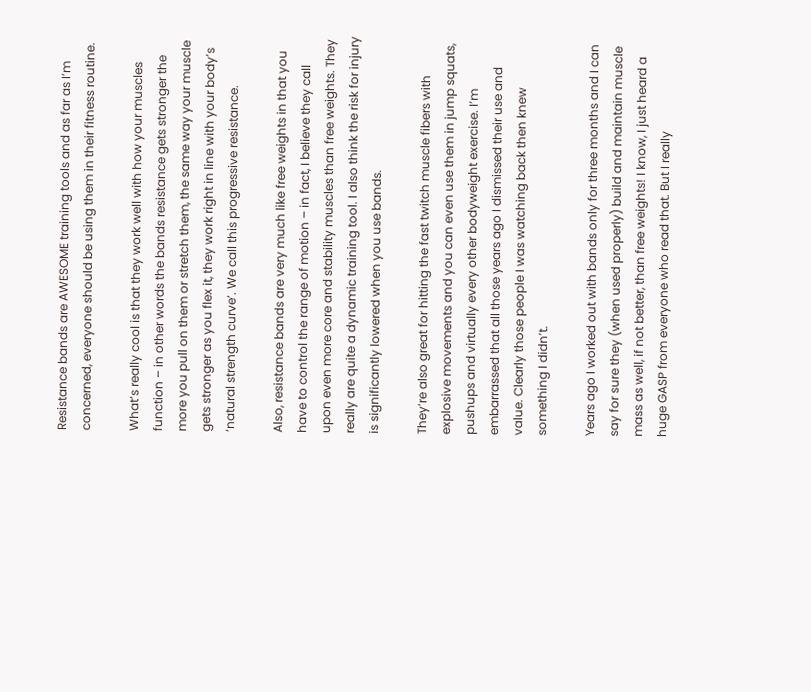Resistance bands are AWESOME training tools and as far as I’m concerned, everyone should be using them in their fitness routine.

What’s really cool is that they work well with how your muscles function – in other words the bands resistance gets stronger the more you pull on them or stretch them, the same way your muscle gets stronger as you flex it, they work right in line with your body’s ‘natural strength curve’. We call this progressive resistance.

Also, resistance bands are very much like free weights in that you have to control the range of motion – in fact, I believe they call upon even more core and stability muscles than free weights. They really are quite a dynamic training tool. I also think the risk for injury is significantly lowered when you use bands.

They’re also great for hitting the fast twitch muscle fibers with explosive movements and you can even use them in jump squats, pushups and virtually every other bodyweight exercise. I’m embarrassed that all those years ago I dismissed their use and value. Clearly those people I was watching back then knew something I didn’t.

Years ago I worked out with bands only for three months and I can say for sure they (when used properly) build and maintain muscle mass as well, if not better, than free weights! I know, I just heard a huge GASP from everyone who read that. But I really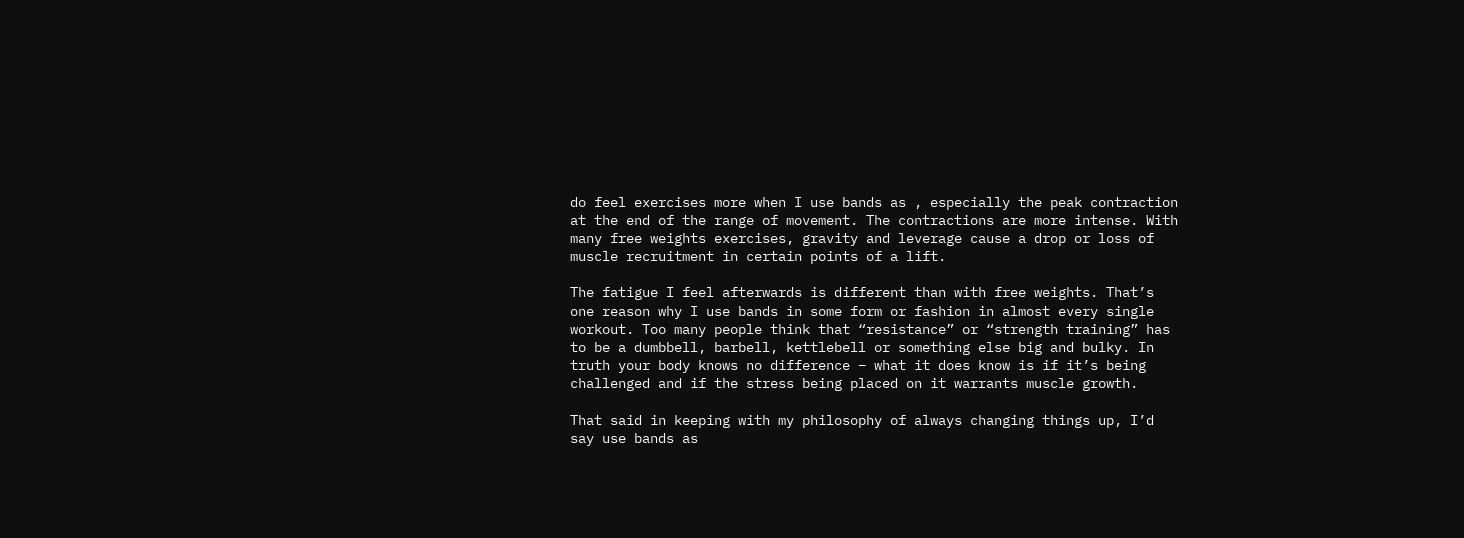do feel exercises more when I use bands as , especially the peak contraction at the end of the range of movement. The contractions are more intense. With many free weights exercises, gravity and leverage cause a drop or loss of muscle recruitment in certain points of a lift.

The fatigue I feel afterwards is different than with free weights. That’s one reason why I use bands in some form or fashion in almost every single workout. Too many people think that “resistance” or “strength training” has to be a dumbbell, barbell, kettlebell or something else big and bulky. In truth your body knows no difference – what it does know is if it’s being challenged and if the stress being placed on it warrants muscle growth.

That said in keeping with my philosophy of always changing things up, I’d say use bands as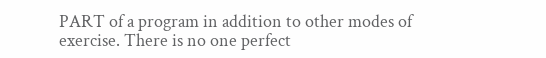PART of a program in addition to other modes of exercise. There is no one perfect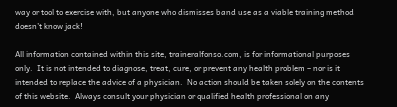way or tool to exercise with, but anyone who dismisses band use as a viable training method doesn’t know jack!

All information contained within this site, traineralfonso.com, is for informational purposes only.  It is not intended to diagnose, treat, cure, or prevent any health problem – nor is it intended to replace the advice of a physician.  No action should be taken solely on the contents of this website.  Always consult your physician or qualified health professional on any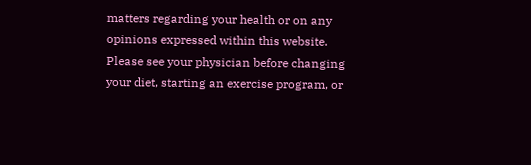matters regarding your health or on any opinions expressed within this website. Please see your physician before changing your diet, starting an exercise program, or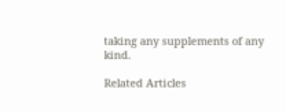taking any supplements of any kind.

Related Articles